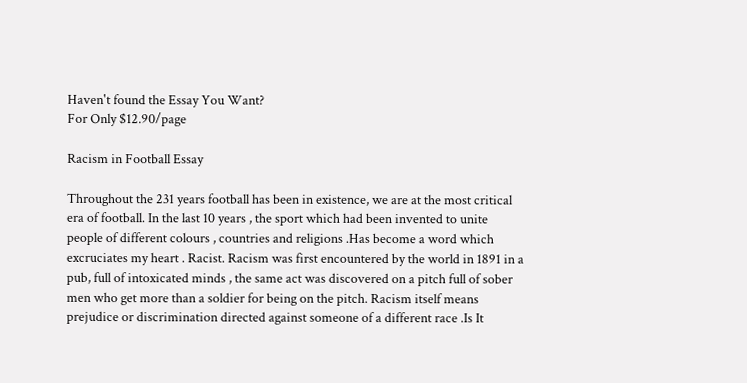Haven't found the Essay You Want?
For Only $12.90/page

Racism in Football Essay

Throughout the 231 years football has been in existence, we are at the most critical era of football. In the last 10 years , the sport which had been invented to unite people of different colours , countries and religions .Has become a word which excruciates my heart . Racist. Racism was first encountered by the world in 1891 in a pub, full of intoxicated minds , the same act was discovered on a pitch full of sober men who get more than a soldier for being on the pitch. Racism itself means prejudice or discrimination directed against someone of a different race .Is It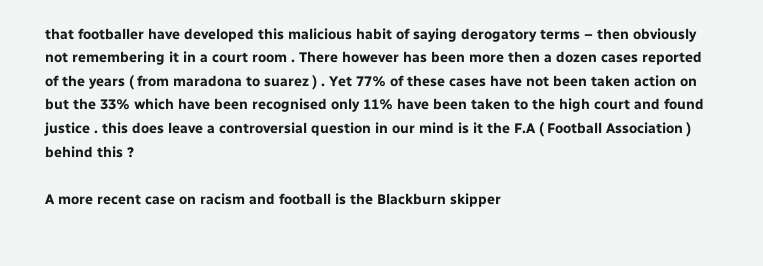that footballer have developed this malicious habit of saying derogatory terms – then obviously not remembering it in a court room . There however has been more then a dozen cases reported of the years ( from maradona to suarez ) . Yet 77% of these cases have not been taken action on but the 33% which have been recognised only 11% have been taken to the high court and found justice . this does leave a controversial question in our mind is it the F.A ( Football Association ) behind this ?

A more recent case on racism and football is the Blackburn skipper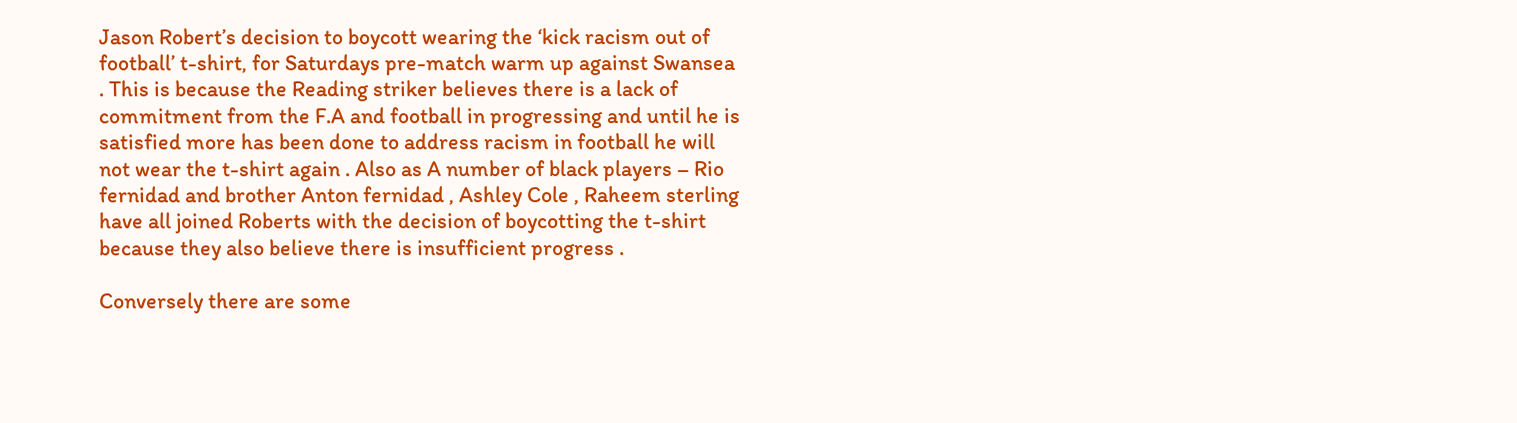Jason Robert’s decision to boycott wearing the ‘kick racism out of football’ t-shirt, for Saturdays pre-match warm up against Swansea . This is because the Reading striker believes there is a lack of commitment from the F.A and football in progressing and until he is satisfied more has been done to address racism in football he will not wear the t-shirt again . Also as A number of black players – Rio fernidad and brother Anton fernidad , Ashley Cole , Raheem sterling have all joined Roberts with the decision of boycotting the t-shirt because they also believe there is insufficient progress .

Conversely there are some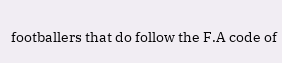footballers that do follow the F.A code of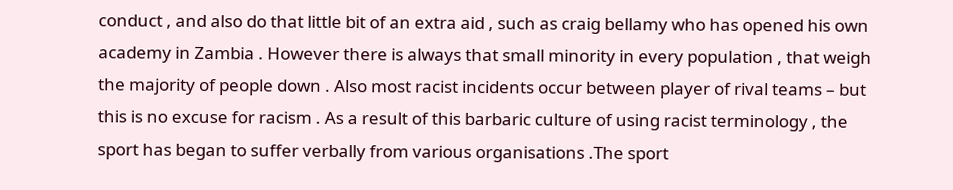conduct , and also do that little bit of an extra aid , such as craig bellamy who has opened his own academy in Zambia . However there is always that small minority in every population , that weigh the majority of people down . Also most racist incidents occur between player of rival teams – but this is no excuse for racism . As a result of this barbaric culture of using racist terminology , the sport has began to suffer verbally from various organisations .The sport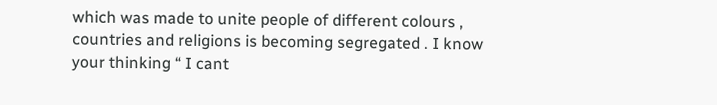which was made to unite people of different colours , countries and religions is becoming segregated . I know your thinking “ I cant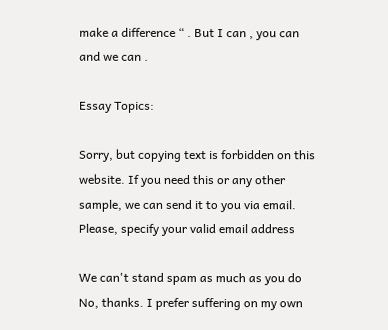make a difference “ . But I can , you can and we can .

Essay Topics:

Sorry, but copying text is forbidden on this website. If you need this or any other sample, we can send it to you via email. Please, specify your valid email address

We can't stand spam as much as you do No, thanks. I prefer suffering on my own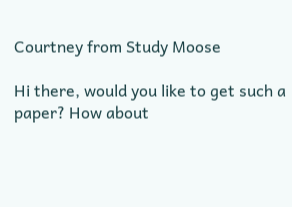Courtney from Study Moose

Hi there, would you like to get such a paper? How about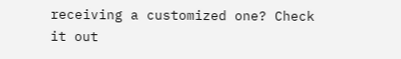receiving a customized one? Check it out